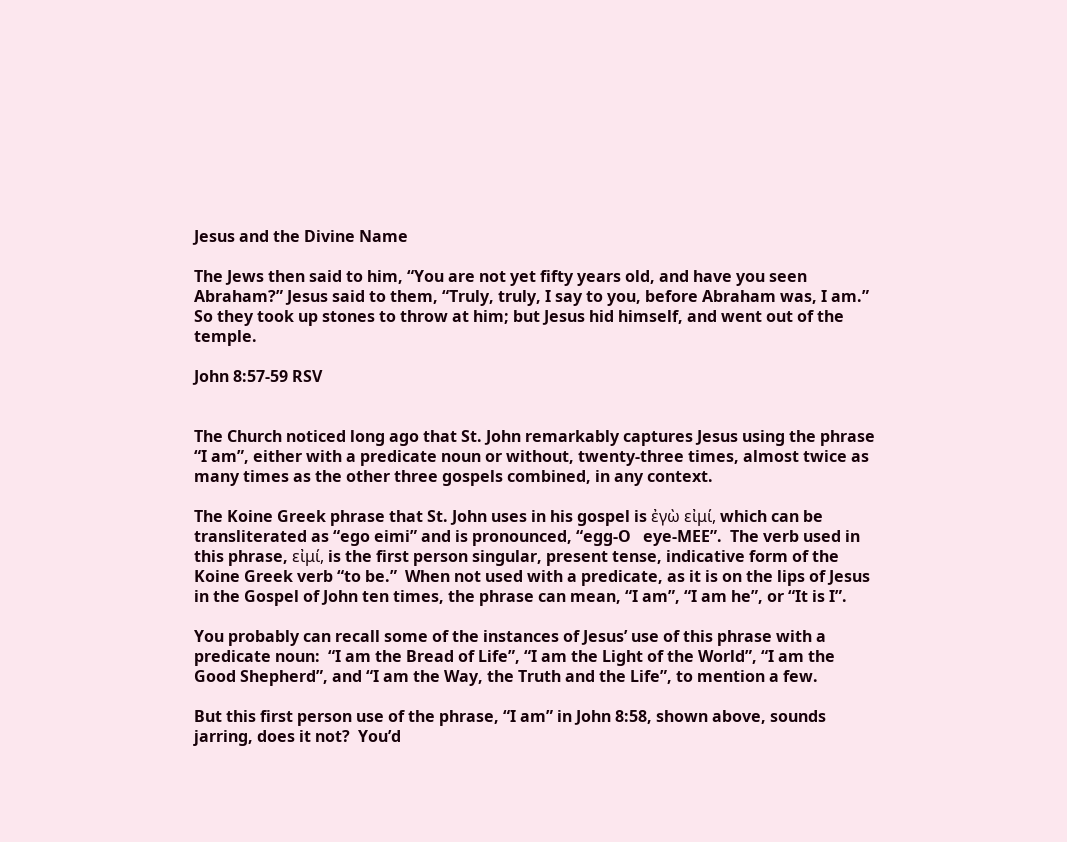Jesus and the Divine Name

The Jews then said to him, “You are not yet fifty years old, and have you seen Abraham?” Jesus said to them, “Truly, truly, I say to you, before Abraham was, I am.” So they took up stones to throw at him; but Jesus hid himself, and went out of the temple.

John 8:57-59 RSV


The Church noticed long ago that St. John remarkably captures Jesus using the phrase “I am”, either with a predicate noun or without, twenty-three times, almost twice as many times as the other three gospels combined, in any context.

The Koine Greek phrase that St. John uses in his gospel is ἐγὼ εἰμί, which can be transliterated as “ego eimi” and is pronounced, “egg-O   eye-MEE”.  The verb used in this phrase, εἰμί, is the first person singular, present tense, indicative form of the Koine Greek verb “to be.”  When not used with a predicate, as it is on the lips of Jesus in the Gospel of John ten times, the phrase can mean, “I am”, “I am he”, or “It is I”.

You probably can recall some of the instances of Jesus’ use of this phrase with a predicate noun:  “I am the Bread of Life”, “I am the Light of the World”, “I am the Good Shepherd”, and “I am the Way, the Truth and the Life”, to mention a few.

But this first person use of the phrase, “I am” in John 8:58, shown above, sounds jarring, does it not?  You’d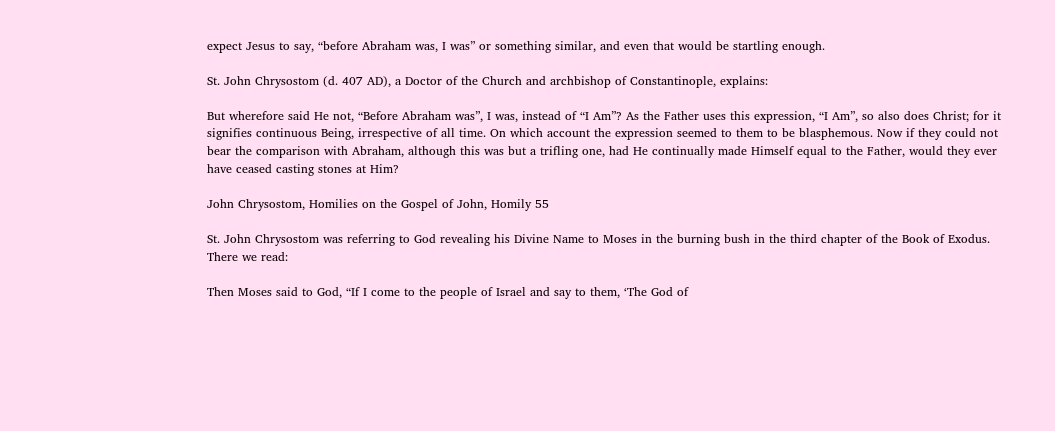expect Jesus to say, “before Abraham was, I was” or something similar, and even that would be startling enough.

St. John Chrysostom (d. 407 AD), a Doctor of the Church and archbishop of Constantinople, explains:

But wherefore said He not, “Before Abraham was”, I was, instead of “I Am”? As the Father uses this expression, “I Am”, so also does Christ; for it signifies continuous Being, irrespective of all time. On which account the expression seemed to them to be blasphemous. Now if they could not bear the comparison with Abraham, although this was but a trifling one, had He continually made Himself equal to the Father, would they ever have ceased casting stones at Him?

John Chrysostom, Homilies on the Gospel of John, Homily 55

St. John Chrysostom was referring to God revealing his Divine Name to Moses in the burning bush in the third chapter of the Book of Exodus.  There we read:

Then Moses said to God, “If I come to the people of Israel and say to them, ‘The God of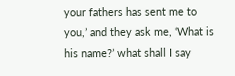your fathers has sent me to you,’ and they ask me, ‘What is his name?’ what shall I say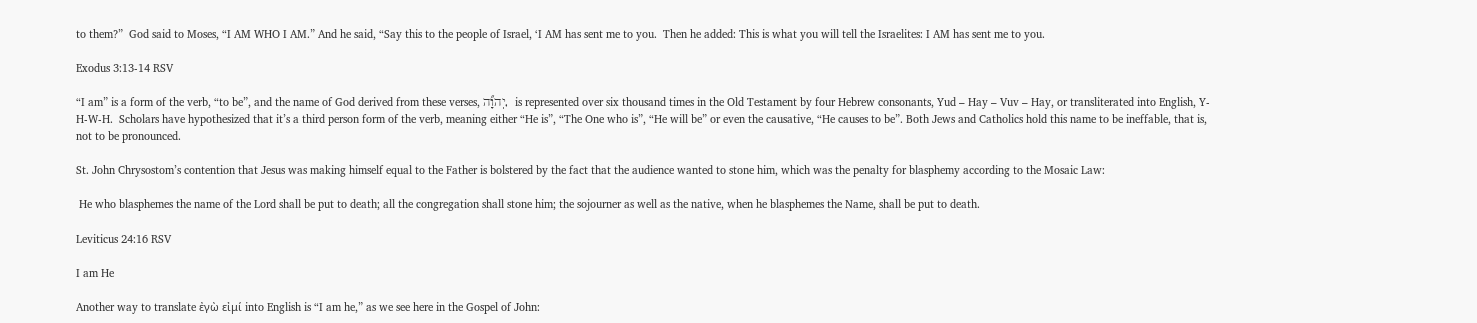to them?”  God said to Moses, “I AM WHO I AM.” And he said, “Say this to the people of Israel, ‘I AM has sent me to you.  Then he added: This is what you will tell the Israelites: I AM has sent me to you.

Exodus 3:13-14 RSV

“I am” is a form of the verb, “to be”, and the name of God derived from these verses, יְהוָ֞ה,  is represented over six thousand times in the Old Testament by four Hebrew consonants, Yud – Hay – Vuv – Hay, or transliterated into English, Y-H-W-H.  Scholars have hypothesized that it’s a third person form of the verb, meaning either “He is”, “The One who is”, “He will be” or even the causative, “He causes to be”. Both Jews and Catholics hold this name to be ineffable, that is, not to be pronounced.

St. John Chrysostom’s contention that Jesus was making himself equal to the Father is bolstered by the fact that the audience wanted to stone him, which was the penalty for blasphemy according to the Mosaic Law:

 He who blasphemes the name of the Lord shall be put to death; all the congregation shall stone him; the sojourner as well as the native, when he blasphemes the Name, shall be put to death.

Leviticus 24:16 RSV

I am He

Another way to translate ἐγὼ εἰμί into English is “I am he,” as we see here in the Gospel of John: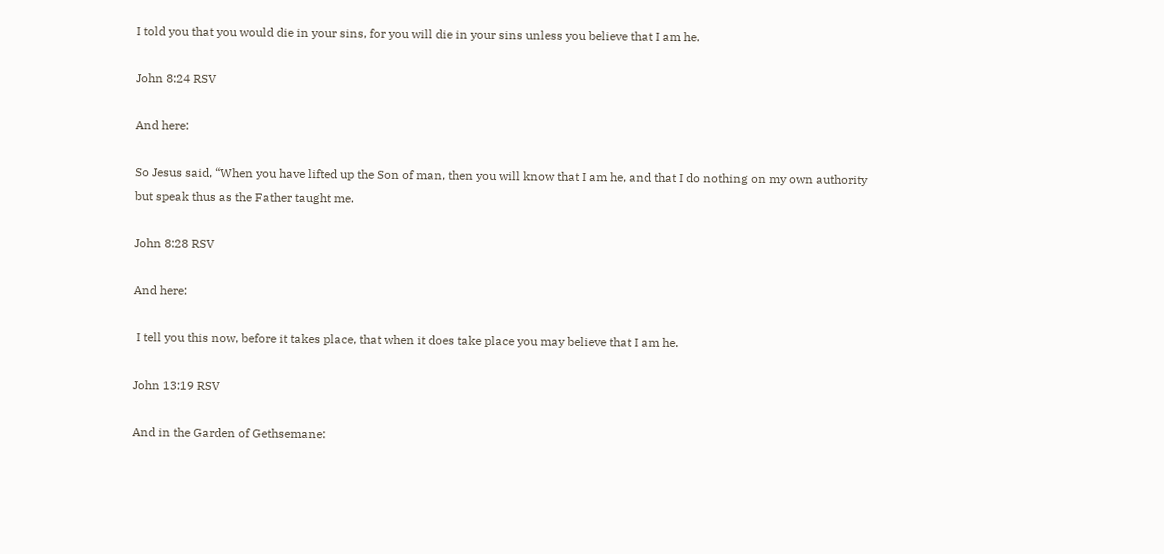I told you that you would die in your sins, for you will die in your sins unless you believe that I am he.

John 8:24 RSV

And here:

So Jesus said, “When you have lifted up the Son of man, then you will know that I am he, and that I do nothing on my own authority but speak thus as the Father taught me.

John 8:28 RSV

And here:

 I tell you this now, before it takes place, that when it does take place you may believe that I am he.

John 13:19 RSV

And in the Garden of Gethsemane: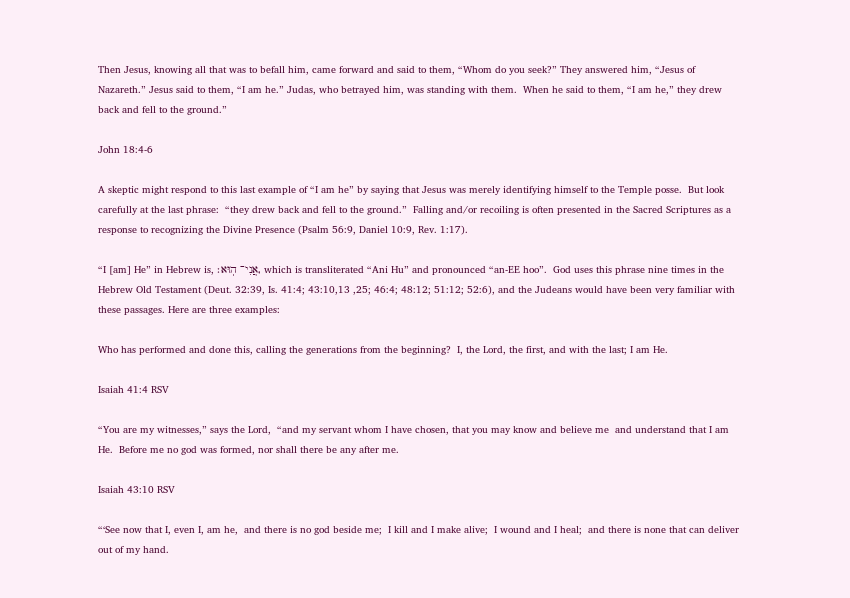Then Jesus, knowing all that was to befall him, came forward and said to them, “Whom do you seek?” They answered him, “Jesus of Nazareth.” Jesus said to them, “I am he.” Judas, who betrayed him, was standing with them.  When he said to them, “I am he,” they drew back and fell to the ground.”

John 18:4-6

A skeptic might respond to this last example of “I am he” by saying that Jesus was merely identifying himself to the Temple posse.  But look carefully at the last phrase:  “they drew back and fell to the ground.”  Falling and/or recoiling is often presented in the Sacred Scriptures as a response to recognizing the Divine Presence (Psalm 56:9, Daniel 10:9, Rev. 1:17).

“I [am] He” in Hebrew is, אֲנִי־ הֽוּא׃, which is transliterated “Ani Hu” and pronounced “an-EE hoo”.  God uses this phrase nine times in the Hebrew Old Testament (Deut. 32:39, Is. 41:4; 43:10,13 ,25; 46:4; 48:12; 51:12; 52:6), and the Judeans would have been very familiar with these passages. Here are three examples:

Who has performed and done this, calling the generations from the beginning?  I, the Lord, the first, and with the last; I am He.

Isaiah 41:4 RSV

“You are my witnesses,” says the Lord,  “and my servant whom I have chosen, that you may know and believe me  and understand that I am He.  Before me no god was formed, nor shall there be any after me.

Isaiah 43:10 RSV

“‘See now that I, even I, am he,  and there is no god beside me;  I kill and I make alive;  I wound and I heal;  and there is none that can deliver out of my hand.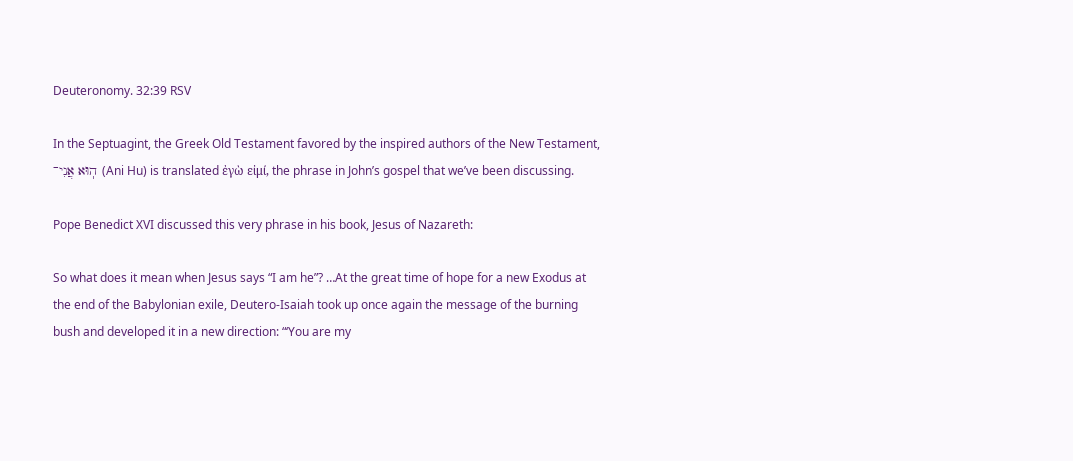Deuteronomy. 32:39 RSV

In the Septuagint, the Greek Old Testament favored by the inspired authors of the New Testament, הֽוּא אֲנִי־ (Ani Hu) is translated ἐγὼ εἰμί, the phrase in John’s gospel that we’ve been discussing.

Pope Benedict XVI discussed this very phrase in his book, Jesus of Nazareth:

So what does it mean when Jesus says “I am he”? …At the great time of hope for a new Exodus at the end of the Babylonian exile, Deutero-Isaiah took up once again the message of the burning bush and developed it in a new direction: “‘You are my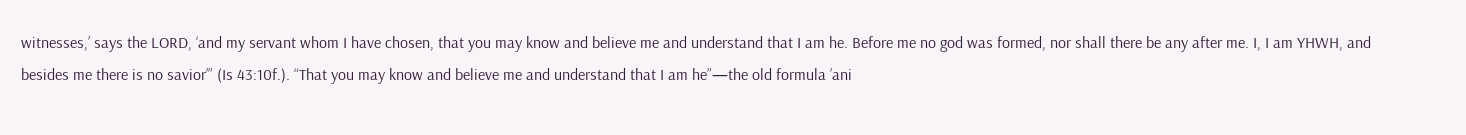witnesses,’ says the LORD, ‘and my servant whom I have chosen, that you may know and believe me and understand that I am he. Before me no god was formed, nor shall there be any after me. I, I am YHWH, and besides me there is no savior’” (Is 43:10f.). “That you may know and believe me and understand that I am he”—the old formula ’ani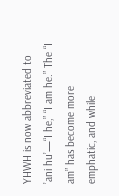YHWH is now abbreviated to ’ani hu’—“I he,” “I am he.” The “I am” has become more emphatic, and while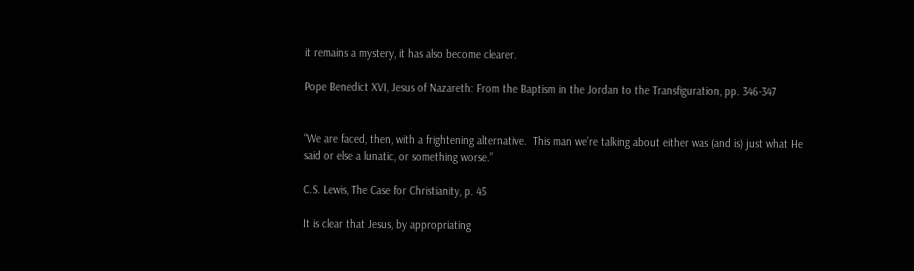it remains a mystery, it has also become clearer.

Pope Benedict XVI, Jesus of Nazareth: From the Baptism in the Jordan to the Transfiguration, pp. 346-347


“We are faced, then, with a frightening alternative.  This man we’re talking about either was (and is) just what He said or else a lunatic, or something worse.”

C.S. Lewis, The Case for Christianity, p. 45

It is clear that Jesus, by appropriating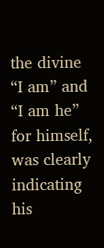the divine “I am” and “I am he” for himself, was clearly indicating his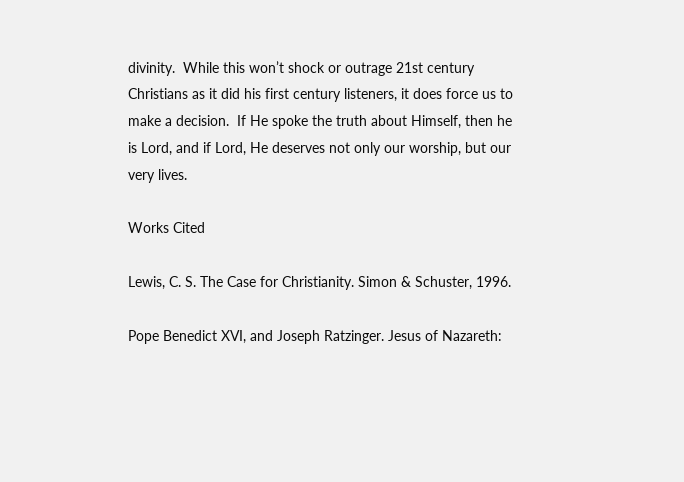divinity.  While this won’t shock or outrage 21st century Christians as it did his first century listeners, it does force us to make a decision.  If He spoke the truth about Himself, then he is Lord, and if Lord, He deserves not only our worship, but our very lives.

Works Cited

Lewis, C. S. The Case for Christianity. Simon & Schuster, 1996.

Pope Benedict XVI, and Joseph Ratzinger. Jesus of Nazareth: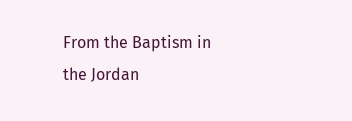From the Baptism in the Jordan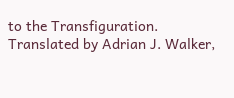to the Transfiguration. Translated by Adrian J. Walker,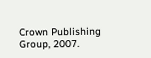Crown Publishing Group, 2007.